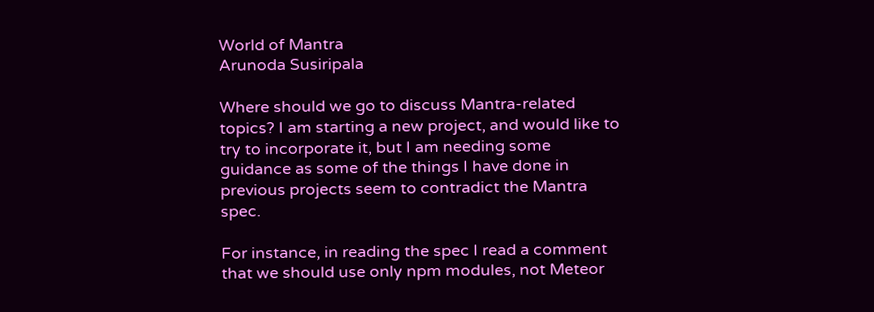World of Mantra
Arunoda Susiripala

Where should we go to discuss Mantra-related topics? I am starting a new project, and would like to try to incorporate it, but I am needing some guidance as some of the things I have done in previous projects seem to contradict the Mantra spec.

For instance, in reading the spec I read a comment that we should use only npm modules, not Meteor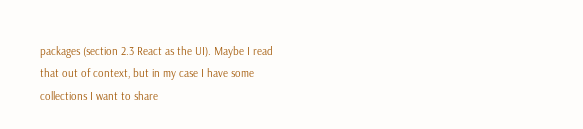packages (section 2.3 React as the UI). Maybe I read that out of context, but in my case I have some collections I want to share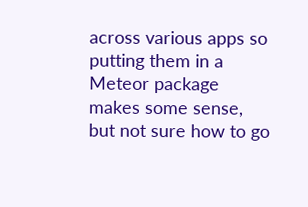across various apps so putting them in a Meteor package makes some sense, but not sure how to go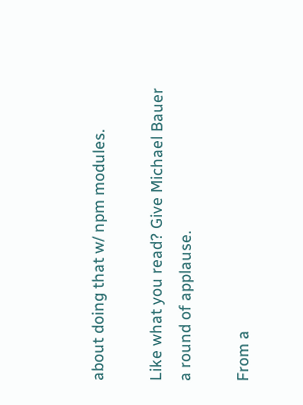about doing that w/ npm modules.

Like what you read? Give Michael Bauer a round of applause.

From a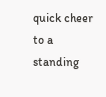quick cheer to a standing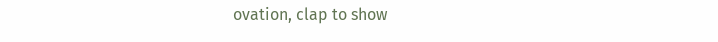ovation, clap to show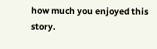how much you enjoyed this story.